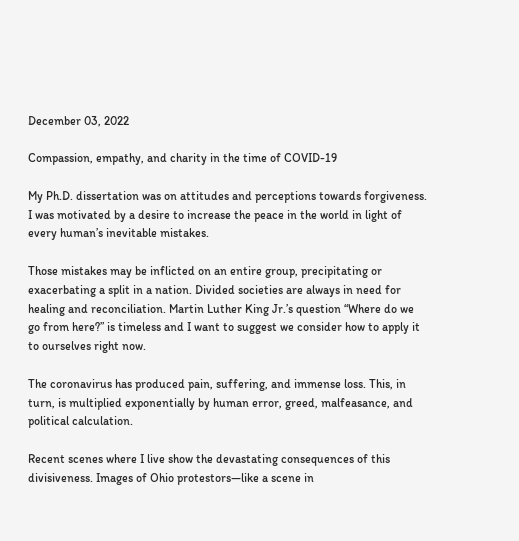December 03, 2022

Compassion, empathy, and charity in the time of COVID-19

My Ph.D. dissertation was on attitudes and perceptions towards forgiveness. I was motivated by a desire to increase the peace in the world in light of every human’s inevitable mistakes.

Those mistakes may be inflicted on an entire group, precipitating or exacerbating a split in a nation. Divided societies are always in need for healing and reconciliation. Martin Luther King Jr.’s question “Where do we go from here?” is timeless and I want to suggest we consider how to apply it to ourselves right now.

The coronavirus has produced pain, suffering, and immense loss. This, in turn, is multiplied exponentially by human error, greed, malfeasance, and political calculation.

Recent scenes where I live show the devastating consequences of this divisiveness. Images of Ohio protestors—like a scene in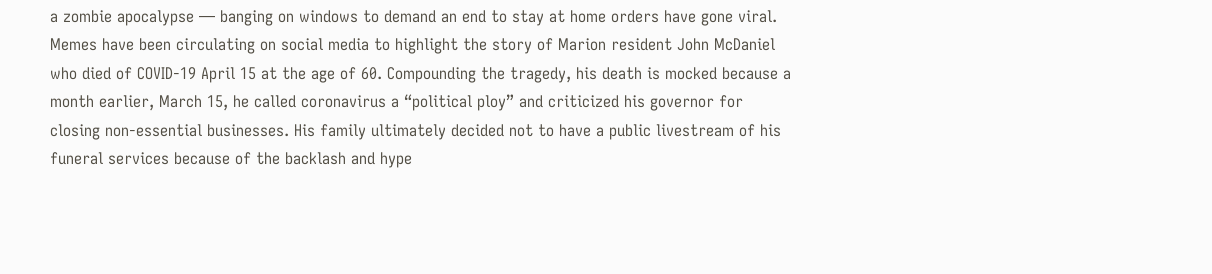a zombie apocalypse — banging on windows to demand an end to stay at home orders have gone viral. Memes have been circulating on social media to highlight the story of Marion resident John McDaniel who died of COVID-19 April 15 at the age of 60. Compounding the tragedy, his death is mocked because a month earlier, March 15, he called coronavirus a “political ploy” and criticized his governor for closing non-essential businesses. His family ultimately decided not to have a public livestream of his funeral services because of the backlash and hype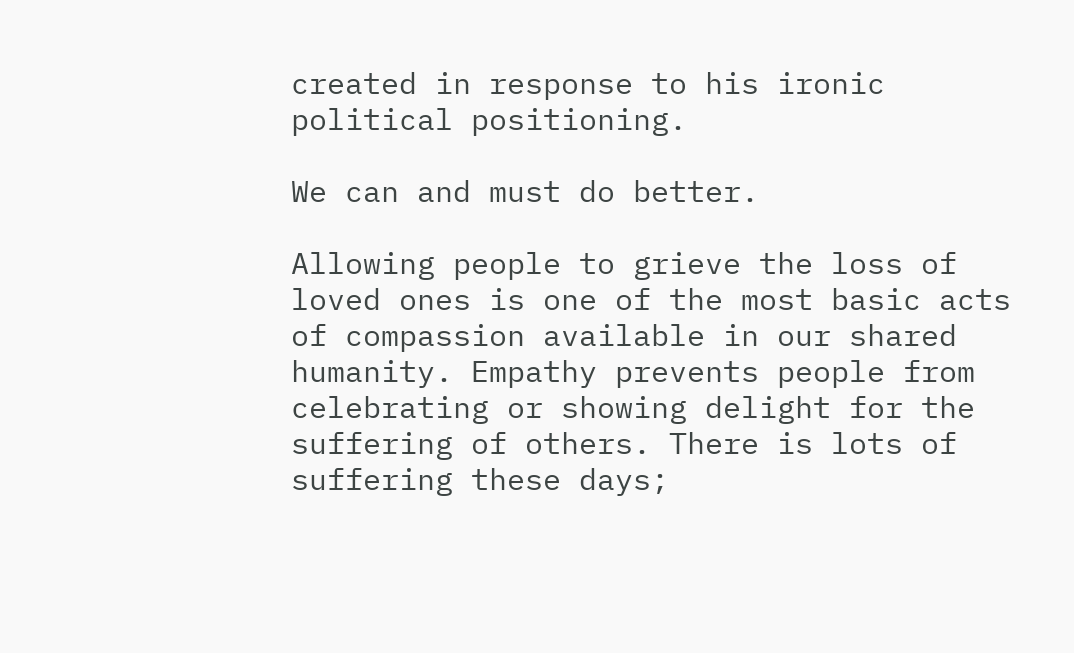created in response to his ironic political positioning.

We can and must do better.

Allowing people to grieve the loss of loved ones is one of the most basic acts of compassion available in our shared humanity. Empathy prevents people from celebrating or showing delight for the suffering of others. There is lots of suffering these days;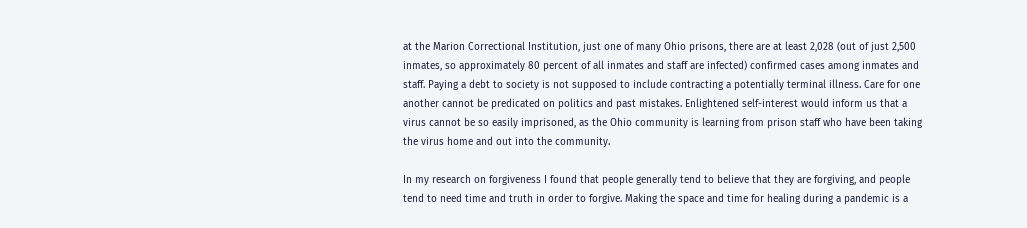at the Marion Correctional Institution, just one of many Ohio prisons, there are at least 2,028 (out of just 2,500 inmates, so approximately 80 percent of all inmates and staff are infected) confirmed cases among inmates and staff. Paying a debt to society is not supposed to include contracting a potentially terminal illness. Care for one another cannot be predicated on politics and past mistakes. Enlightened self-interest would inform us that a virus cannot be so easily imprisoned, as the Ohio community is learning from prison staff who have been taking the virus home and out into the community.

In my research on forgiveness I found that people generally tend to believe that they are forgiving, and people tend to need time and truth in order to forgive. Making the space and time for healing during a pandemic is a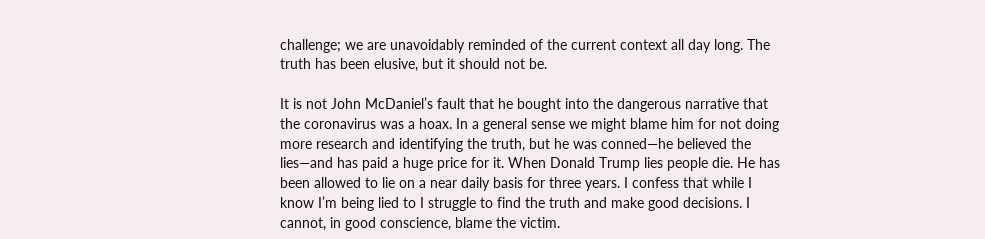challenge; we are unavoidably reminded of the current context all day long. The truth has been elusive, but it should not be.

It is not John McDaniel’s fault that he bought into the dangerous narrative that the coronavirus was a hoax. In a general sense we might blame him for not doing more research and identifying the truth, but he was conned—he believed the lies—and has paid a huge price for it. When Donald Trump lies people die. He has been allowed to lie on a near daily basis for three years. I confess that while I know I’m being lied to I struggle to find the truth and make good decisions. I cannot, in good conscience, blame the victim.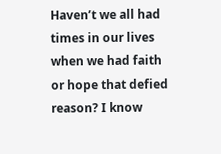Haven’t we all had times in our lives when we had faith or hope that defied reason? I know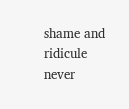shame and ridicule never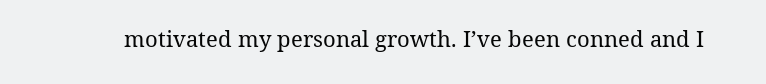motivated my personal growth. I’ve been conned and I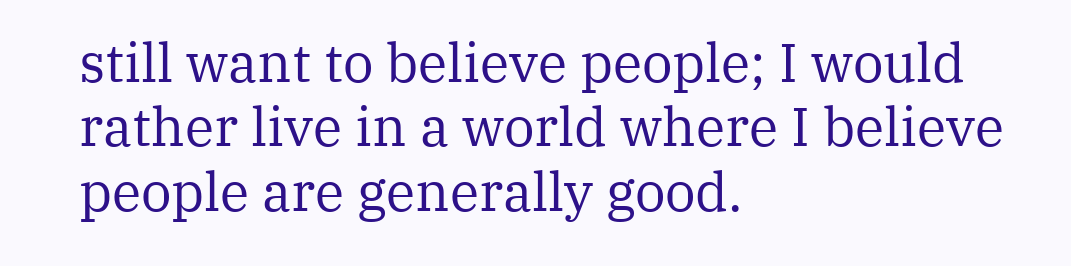still want to believe people; I would rather live in a world where I believe people are generally good.